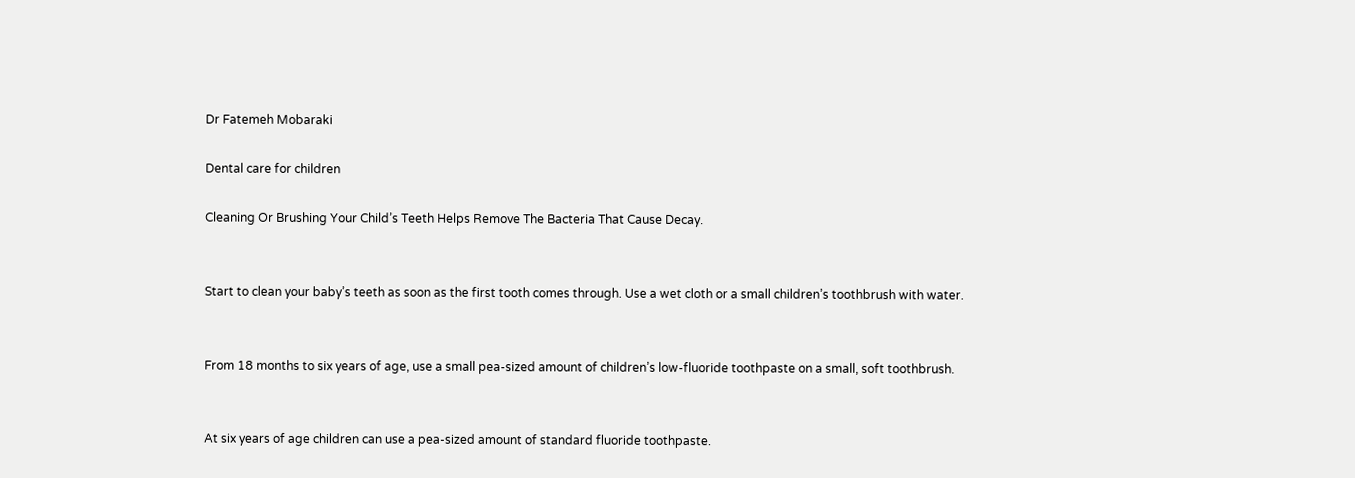Dr Fatemeh Mobaraki

Dental care for children

Cleaning Or Brushing Your Child’s Teeth Helps Remove The Bacteria That Cause Decay.


Start to clean your baby’s teeth as soon as the first tooth comes through. Use a wet cloth or a small children’s toothbrush with water.


From 18 months to six years of age, use a small pea-sized amount of children’s low-fluoride toothpaste on a small, soft toothbrush.


At six years of age children can use a pea-sized amount of standard fluoride toothpaste.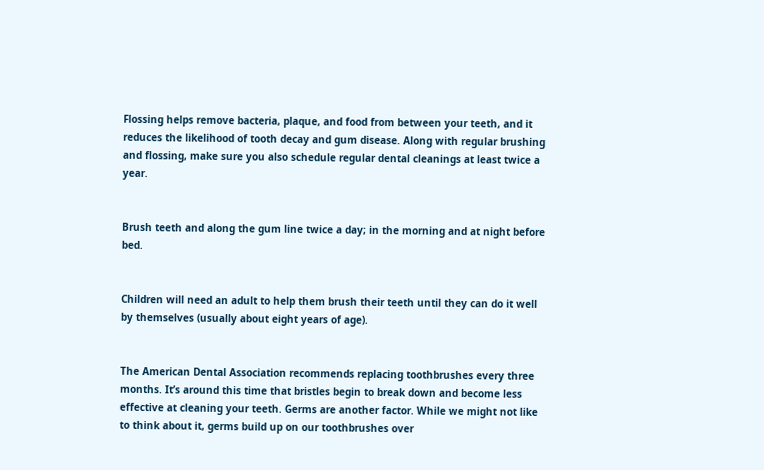Flossing helps remove bacteria, plaque, and food from between your teeth, and it reduces the likelihood of tooth decay and gum disease. Along with regular brushing and flossing, make sure you also schedule regular dental cleanings at least twice a year.


Brush teeth and along the gum line twice a day; in the morning and at night before bed.


Children will need an adult to help them brush their teeth until they can do it well by themselves (usually about eight years of age).


The American Dental Association recommends replacing toothbrushes every three months. It’s around this time that bristles begin to break down and become less effective at cleaning your teeth. Germs are another factor. While we might not like to think about it, germs build up on our toothbrushes over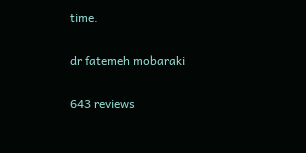time.

dr fatemeh mobaraki

643 reviews